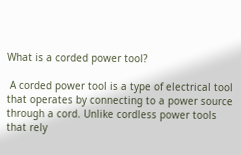What is a corded power tool?

 A corded power tool is a type of electrical tool that operates by connecting to a power source through a cord. Unlike cordless power tools that rely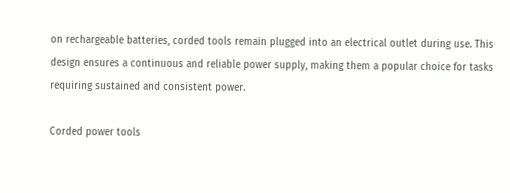on rechargeable batteries, corded tools remain plugged into an electrical outlet during use. This design ensures a continuous and reliable power supply, making them a popular choice for tasks requiring sustained and consistent power.

Corded power tools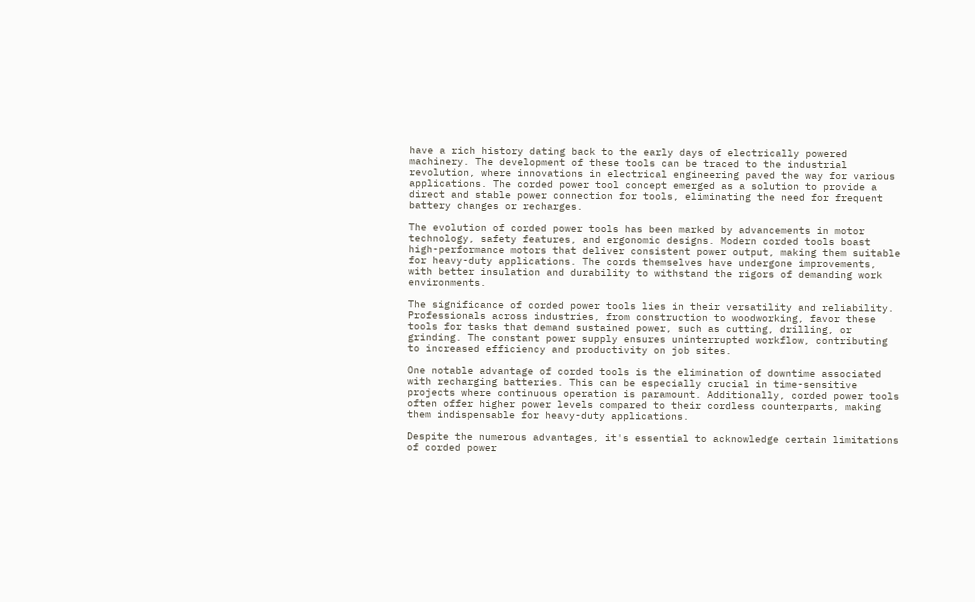have a rich history dating back to the early days of electrically powered machinery. The development of these tools can be traced to the industrial revolution, where innovations in electrical engineering paved the way for various applications. The corded power tool concept emerged as a solution to provide a direct and stable power connection for tools, eliminating the need for frequent battery changes or recharges.

The evolution of corded power tools has been marked by advancements in motor technology, safety features, and ergonomic designs. Modern corded tools boast high-performance motors that deliver consistent power output, making them suitable for heavy-duty applications. The cords themselves have undergone improvements, with better insulation and durability to withstand the rigors of demanding work environments.

The significance of corded power tools lies in their versatility and reliability. Professionals across industries, from construction to woodworking, favor these tools for tasks that demand sustained power, such as cutting, drilling, or grinding. The constant power supply ensures uninterrupted workflow, contributing to increased efficiency and productivity on job sites.

One notable advantage of corded tools is the elimination of downtime associated with recharging batteries. This can be especially crucial in time-sensitive projects where continuous operation is paramount. Additionally, corded power tools often offer higher power levels compared to their cordless counterparts, making them indispensable for heavy-duty applications.

Despite the numerous advantages, it's essential to acknowledge certain limitations of corded power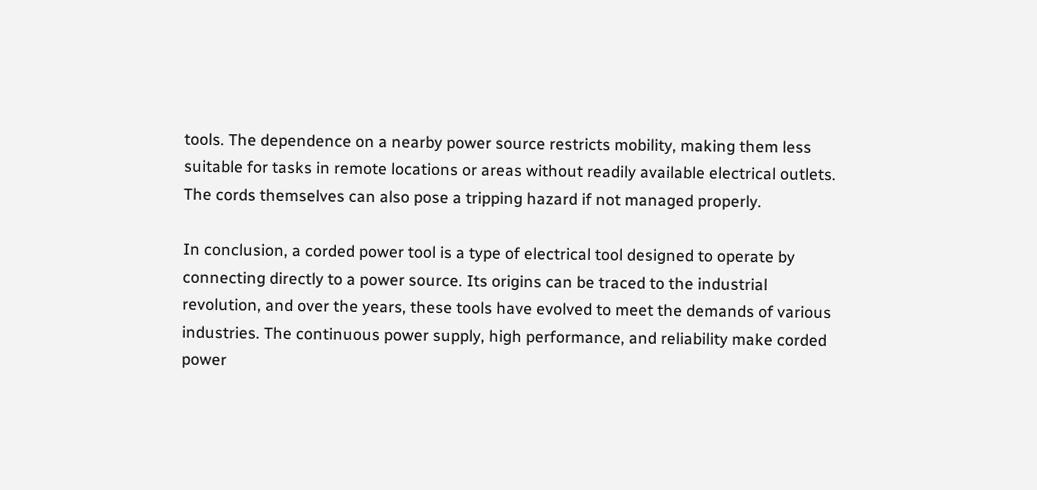tools. The dependence on a nearby power source restricts mobility, making them less suitable for tasks in remote locations or areas without readily available electrical outlets. The cords themselves can also pose a tripping hazard if not managed properly.

In conclusion, a corded power tool is a type of electrical tool designed to operate by connecting directly to a power source. Its origins can be traced to the industrial revolution, and over the years, these tools have evolved to meet the demands of various industries. The continuous power supply, high performance, and reliability make corded power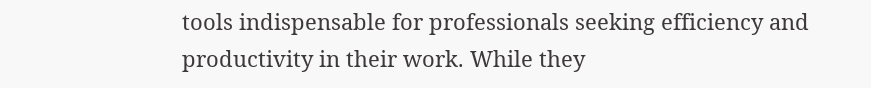tools indispensable for professionals seeking efficiency and productivity in their work. While they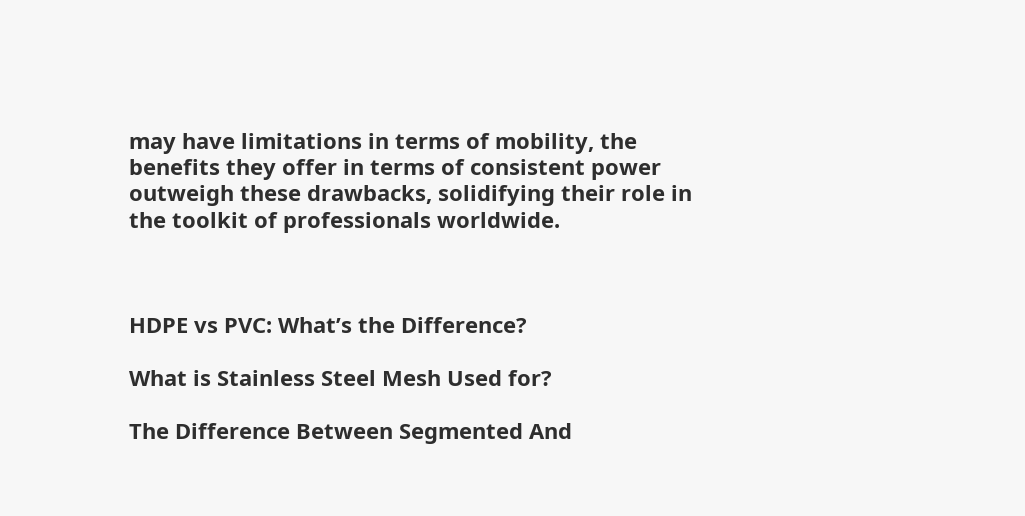may have limitations in terms of mobility, the benefits they offer in terms of consistent power outweigh these drawbacks, solidifying their role in the toolkit of professionals worldwide.



HDPE vs PVC: What’s the Difference?

What is Stainless Steel Mesh Used for?

The Difference Between Segmented And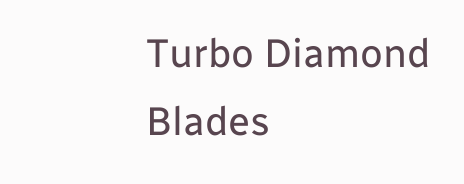Turbo Diamond Blades